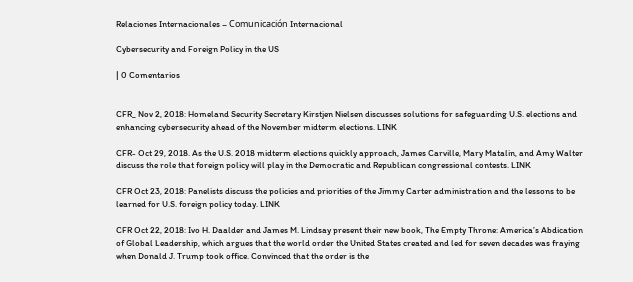Relaciones Internacionales – Comunicación Internacional

Cybersecurity and Foreign Policy in the US

| 0 Comentarios


CFR_ Nov 2, 2018: Homeland Security Secretary Kirstjen Nielsen discusses solutions for safeguarding U.S. elections and enhancing cybersecurity ahead of the November midterm elections. LINK

CFR- Oct 29, 2018. As the U.S. 2018 midterm elections quickly approach, James Carville, Mary Matalin, and Amy Walter discuss the role that foreign policy will play in the Democratic and Republican congressional contests. LINK

CFR Oct 23, 2018: Panelists discuss the policies and priorities of the Jimmy Carter administration and the lessons to be learned for U.S. foreign policy today. LINK

CFR Oct 22, 2018: Ivo H. Daalder and James M. Lindsay present their new book, The Empty Throne: America’s Abdication of Global Leadership, which argues that the world order the United States created and led for seven decades was fraying when Donald J. Trump took office. Convinced that the order is the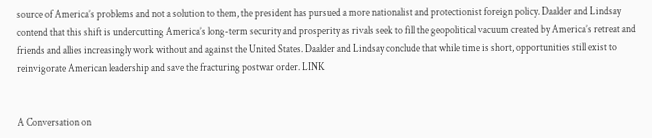source of America’s problems and not a solution to them, the president has pursued a more nationalist and protectionist foreign policy. Daalder and Lindsay contend that this shift is undercutting America’s long-term security and prosperity as rivals seek to fill the geopolitical vacuum created by America’s retreat and friends and allies increasingly work without and against the United States. Daalder and Lindsay conclude that while time is short, opportunities still exist to reinvigorate American leadership and save the fracturing postwar order. LINK


A Conversation on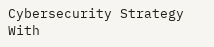Cybersecurity Strategy With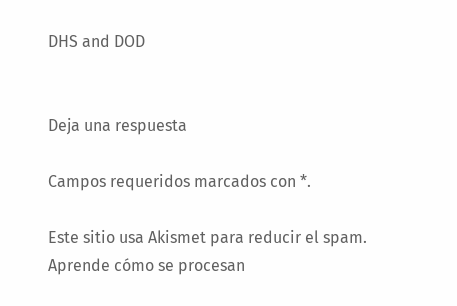DHS and DOD


Deja una respuesta

Campos requeridos marcados con *.

Este sitio usa Akismet para reducir el spam. Aprende cómo se procesan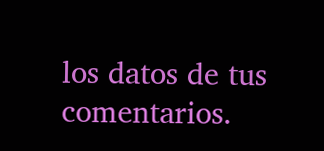los datos de tus comentarios.